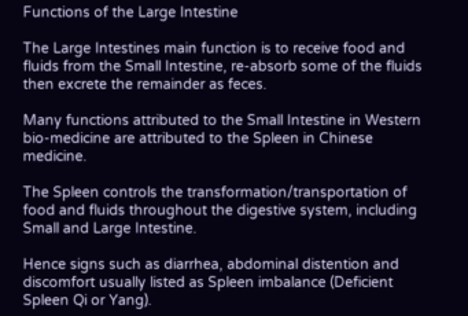Functions of the Large Intestine

The Large Intestines main function is to receive food and fluids from the Small Intestine, re-absorb some of the fluids then excrete the remainder as feces.

Many functions attributed to the Small Intestine in Western bio-medicine are attributed to the Spleen in Chinese medicine.

The Spleen controls the transformation/transportation of food and fluids throughout the digestive system, including Small and Large Intestine.

Hence signs such as diarrhea, abdominal distention and discomfort usually listed as Spleen imbalance (Deficient Spleen Qi or Yang).